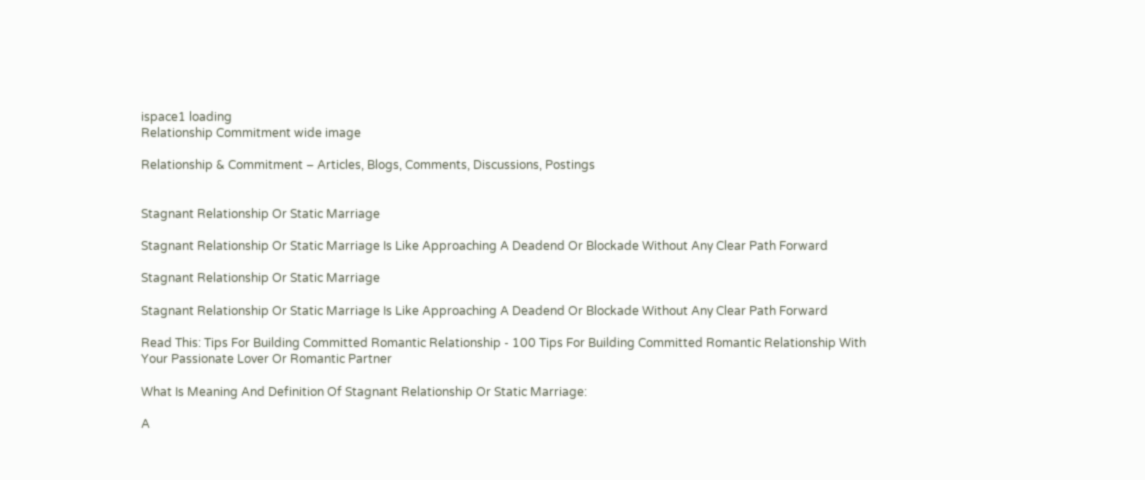ispace1 loading
Relationship Commitment wide image

Relationship & Commitment – Articles, Blogs, Comments, Discussions, Postings


Stagnant Relationship Or Static Marriage

Stagnant Relationship Or Static Marriage Is Like Approaching A Deadend Or Blockade Without Any Clear Path Forward

Stagnant Relationship Or Static Marriage

Stagnant Relationship Or Static Marriage Is Like Approaching A Deadend Or Blockade Without Any Clear Path Forward

Read This: Tips For Building Committed Romantic Relationship - 100 Tips For Building Committed Romantic Relationship With Your Passionate Lover Or Romantic Partner

What Is Meaning And Definition Of Stagnant Relationship Or Static Marriage:

A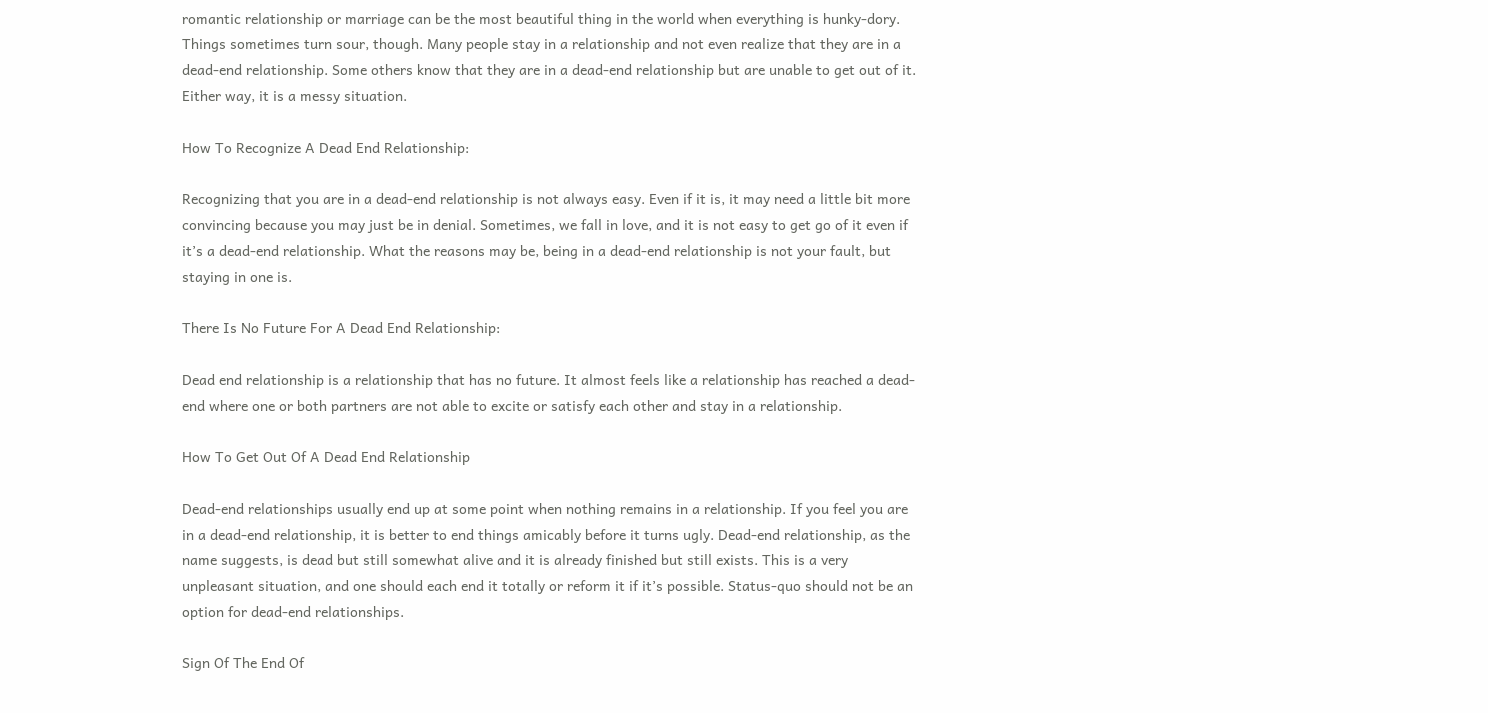romantic relationship or marriage can be the most beautiful thing in the world when everything is hunky-dory. Things sometimes turn sour, though. Many people stay in a relationship and not even realize that they are in a dead-end relationship. Some others know that they are in a dead-end relationship but are unable to get out of it. Either way, it is a messy situation.

How To Recognize A Dead End Relationship:

Recognizing that you are in a dead-end relationship is not always easy. Even if it is, it may need a little bit more convincing because you may just be in denial. Sometimes, we fall in love, and it is not easy to get go of it even if it’s a dead-end relationship. What the reasons may be, being in a dead-end relationship is not your fault, but staying in one is.

There Is No Future For A Dead End Relationship:

Dead end relationship is a relationship that has no future. It almost feels like a relationship has reached a dead-end where one or both partners are not able to excite or satisfy each other and stay in a relationship.

How To Get Out Of A Dead End Relationship

Dead-end relationships usually end up at some point when nothing remains in a relationship. If you feel you are in a dead-end relationship, it is better to end things amicably before it turns ugly. Dead-end relationship, as the name suggests, is dead but still somewhat alive and it is already finished but still exists. This is a very unpleasant situation, and one should each end it totally or reform it if it’s possible. Status-quo should not be an option for dead-end relationships.

Sign Of The End Of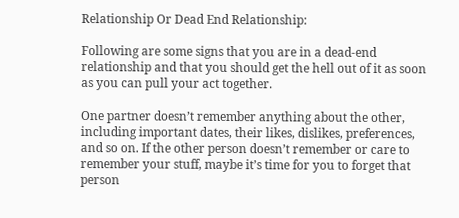Relationship Or Dead End Relationship:

Following are some signs that you are in a dead-end relationship and that you should get the hell out of it as soon as you can pull your act together.

One partner doesn’t remember anything about the other, including important dates, their likes, dislikes, preferences, and so on. If the other person doesn’t remember or care to remember your stuff, maybe it’s time for you to forget that person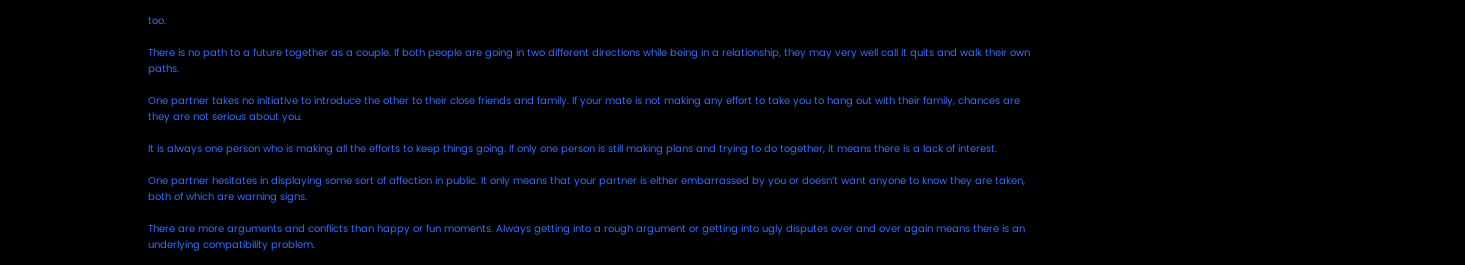too.

There is no path to a future together as a couple. If both people are going in two different directions while being in a relationship, they may very well call it quits and walk their own paths.

One partner takes no initiative to introduce the other to their close friends and family. If your mate is not making any effort to take you to hang out with their family, chances are they are not serious about you.

It is always one person who is making all the efforts to keep things going. If only one person is still making plans and trying to do together, it means there is a lack of interest.

One partner hesitates in displaying some sort of affection in public. It only means that your partner is either embarrassed by you or doesn’t want anyone to know they are taken, both of which are warning signs.

There are more arguments and conflicts than happy or fun moments. Always getting into a rough argument or getting into ugly disputes over and over again means there is an underlying compatibility problem.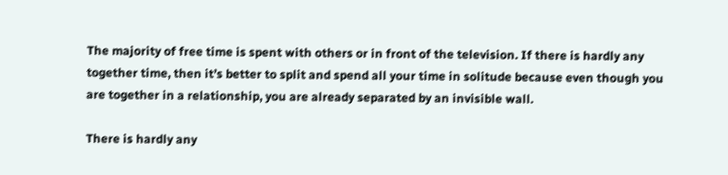The majority of free time is spent with others or in front of the television. If there is hardly any together time, then it’s better to split and spend all your time in solitude because even though you are together in a relationship, you are already separated by an invisible wall.

There is hardly any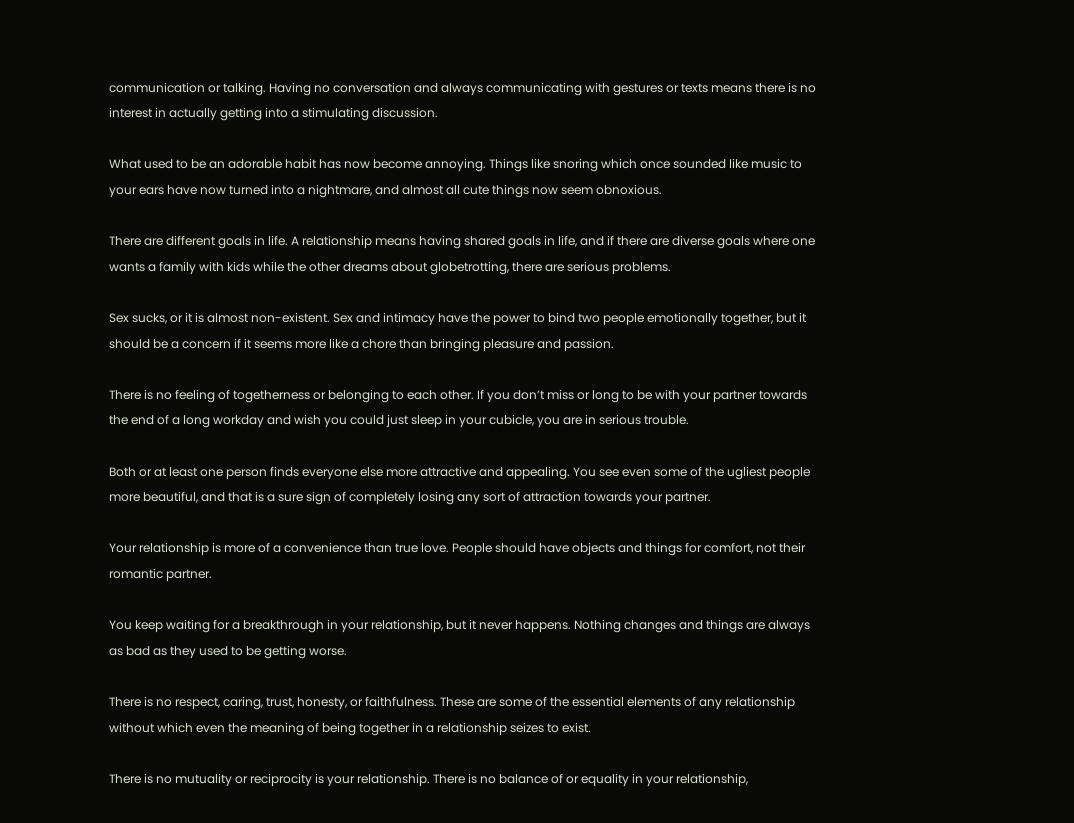communication or talking. Having no conversation and always communicating with gestures or texts means there is no interest in actually getting into a stimulating discussion.

What used to be an adorable habit has now become annoying. Things like snoring which once sounded like music to your ears have now turned into a nightmare, and almost all cute things now seem obnoxious.

There are different goals in life. A relationship means having shared goals in life, and if there are diverse goals where one wants a family with kids while the other dreams about globetrotting, there are serious problems.

Sex sucks, or it is almost non-existent. Sex and intimacy have the power to bind two people emotionally together, but it should be a concern if it seems more like a chore than bringing pleasure and passion.

There is no feeling of togetherness or belonging to each other. If you don’t miss or long to be with your partner towards the end of a long workday and wish you could just sleep in your cubicle, you are in serious trouble.

Both or at least one person finds everyone else more attractive and appealing. You see even some of the ugliest people more beautiful, and that is a sure sign of completely losing any sort of attraction towards your partner.

Your relationship is more of a convenience than true love. People should have objects and things for comfort, not their romantic partner.

You keep waiting for a breakthrough in your relationship, but it never happens. Nothing changes and things are always as bad as they used to be getting worse.

There is no respect, caring, trust, honesty, or faithfulness. These are some of the essential elements of any relationship without which even the meaning of being together in a relationship seizes to exist.

There is no mutuality or reciprocity is your relationship. There is no balance of or equality in your relationship,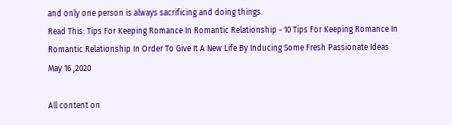and only one person is always sacrificing and doing things.
Read This: Tips For Keeping Romance In Romantic Relationship - 10 Tips For Keeping Romance In Romantic Relationship In Order To Give It A New Life By Inducing Some Fresh Passionate Ideas
May 16 ,2020

All content on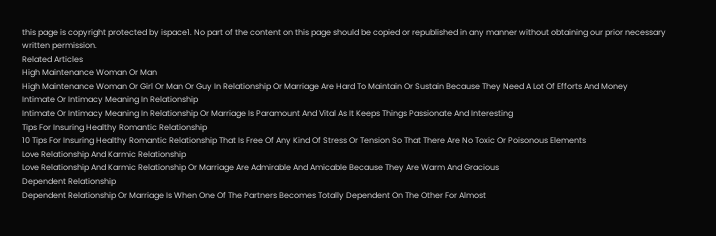this page is copyright protected by ispace1. No part of the content on this page should be copied or republished in any manner without obtaining our prior necessary written permission.
Related Articles
High Maintenance Woman Or Man
High Maintenance Woman Or Girl Or Man Or Guy In Relationship Or Marriage Are Hard To Maintain Or Sustain Because They Need A Lot Of Efforts And Money
Intimate Or Intimacy Meaning In Relationship
Intimate Or Intimacy Meaning In Relationship Or Marriage Is Paramount And Vital As It Keeps Things Passionate And Interesting
Tips For Insuring Healthy Romantic Relationship
10 Tips For Insuring Healthy Romantic Relationship That Is Free Of Any Kind Of Stress Or Tension So That There Are No Toxic Or Poisonous Elements
Love Relationship And Karmic Relationship
Love Relationship And Karmic Relationship Or Marriage Are Admirable And Amicable Because They Are Warm And Gracious
Dependent Relationship
Dependent Relationship Or Marriage Is When One Of The Partners Becomes Totally Dependent On The Other For Almost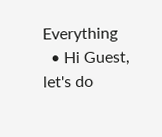Everything
  • Hi Guest, let's do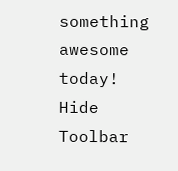something awesome today!
Hide Toolbar